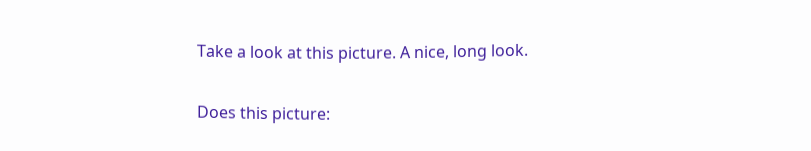Take a look at this picture. A nice, long look.

Does this picture: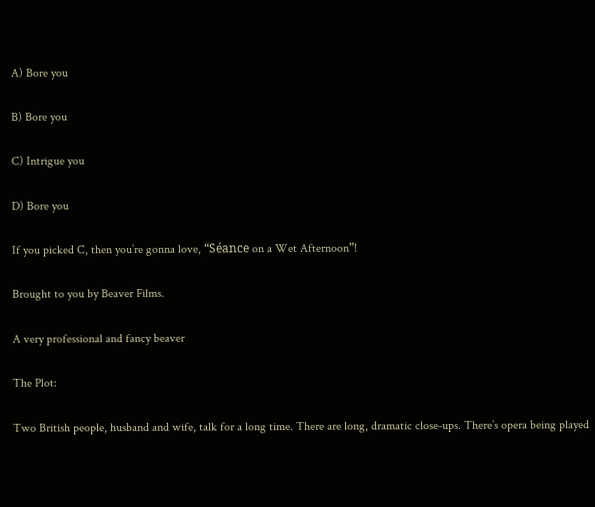A) Bore you

B) Bore you

C) Intrigue you

D) Bore you

If you picked C, then you’re gonna love, “Séance on a Wet Afternoon”!

Brought to you by Beaver Films.

A very professional and fancy beaver

The Plot:

Two British people, husband and wife, talk for a long time. There are long, dramatic close-ups. There’s opera being played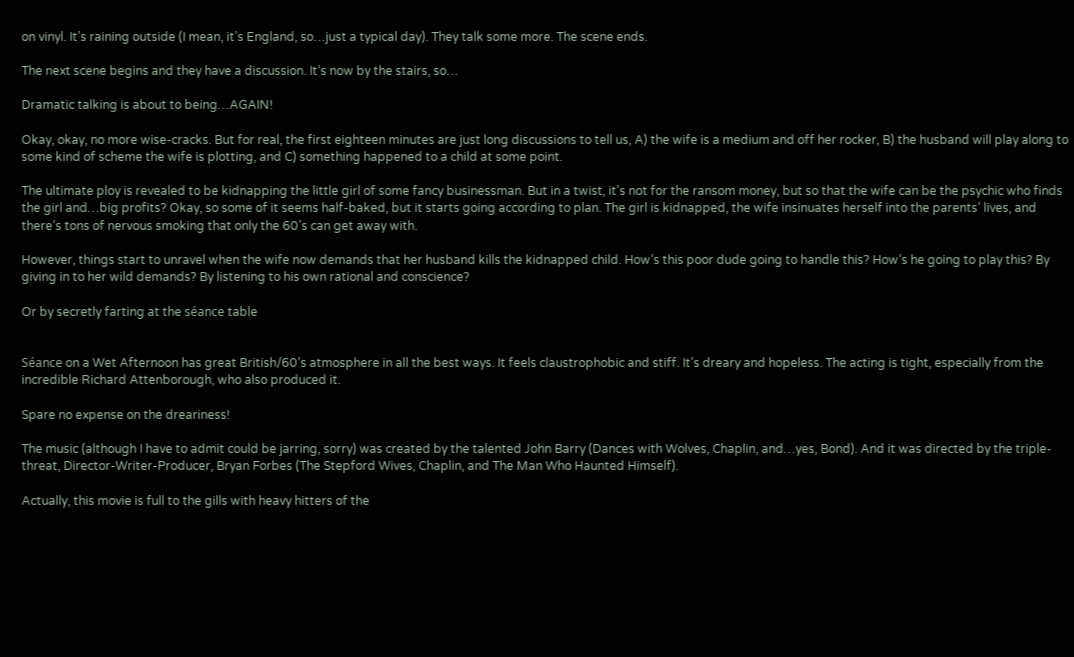on vinyl. It’s raining outside (I mean, it’s England, so…just a typical day). They talk some more. The scene ends.

The next scene begins and they have a discussion. It’s now by the stairs, so…

Dramatic talking is about to being…AGAIN!

Okay, okay, no more wise-cracks. But for real, the first eighteen minutes are just long discussions to tell us, A) the wife is a medium and off her rocker, B) the husband will play along to some kind of scheme the wife is plotting, and C) something happened to a child at some point.

The ultimate ploy is revealed to be kidnapping the little girl of some fancy businessman. But in a twist, it’s not for the ransom money, but so that the wife can be the psychic who finds the girl and…big profits? Okay, so some of it seems half-baked, but it starts going according to plan. The girl is kidnapped, the wife insinuates herself into the parents’ lives, and there’s tons of nervous smoking that only the 60’s can get away with.

However, things start to unravel when the wife now demands that her husband kills the kidnapped child. How’s this poor dude going to handle this? How’s he going to play this? By giving in to her wild demands? By listening to his own rational and conscience?

Or by secretly farting at the séance table


Séance on a Wet Afternoon has great British/60’s atmosphere in all the best ways. It feels claustrophobic and stiff. It’s dreary and hopeless. The acting is tight, especially from the incredible Richard Attenborough, who also produced it.

Spare no expense on the dreariness!

The music (although I have to admit could be jarring, sorry) was created by the talented John Barry (Dances with Wolves, Chaplin, and…yes, Bond). And it was directed by the triple-threat, Director-Writer-Producer, Bryan Forbes (The Stepford Wives, Chaplin, and The Man Who Haunted Himself).

Actually, this movie is full to the gills with heavy hitters of the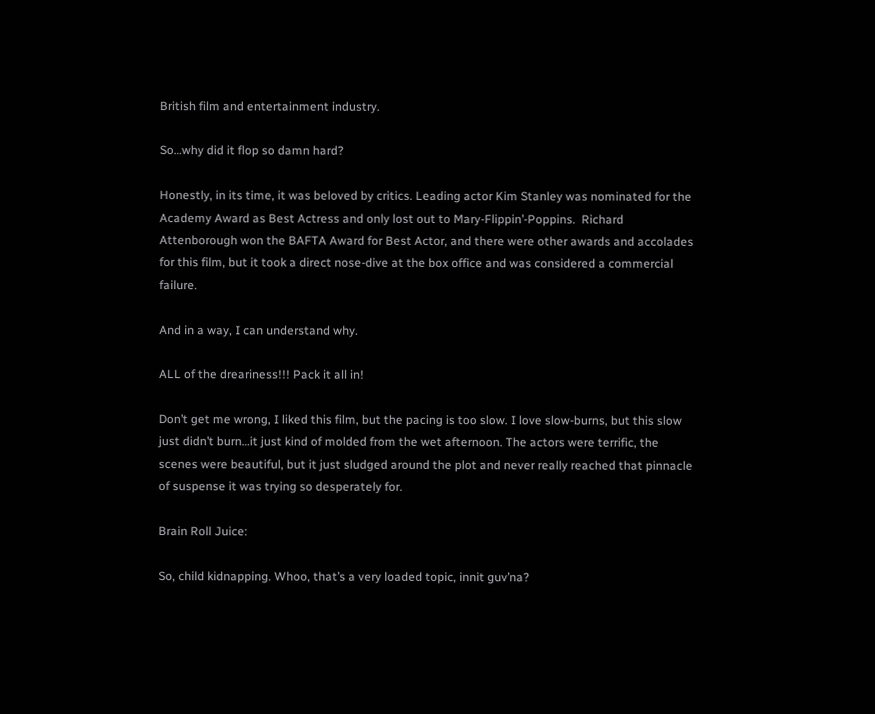British film and entertainment industry.

So…why did it flop so damn hard?

Honestly, in its time, it was beloved by critics. Leading actor Kim Stanley was nominated for the Academy Award as Best Actress and only lost out to Mary-Flippin’-Poppins.  Richard Attenborough won the BAFTA Award for Best Actor, and there were other awards and accolades for this film, but it took a direct nose-dive at the box office and was considered a commercial failure.

And in a way, I can understand why.

ALL of the dreariness!!! Pack it all in!

Don’t get me wrong, I liked this film, but the pacing is too slow. I love slow-burns, but this slow just didn’t burn…it just kind of molded from the wet afternoon. The actors were terrific, the scenes were beautiful, but it just sludged around the plot and never really reached that pinnacle of suspense it was trying so desperately for.

Brain Roll Juice:

So, child kidnapping. Whoo, that’s a very loaded topic, innit guv’na?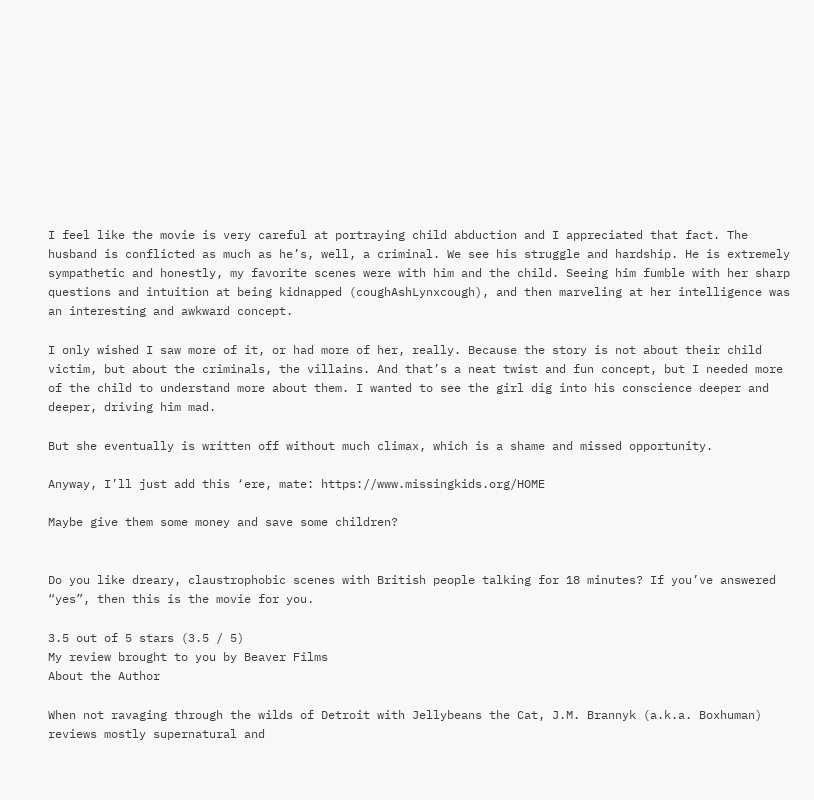I feel like the movie is very careful at portraying child abduction and I appreciated that fact. The husband is conflicted as much as he’s, well, a criminal. We see his struggle and hardship. He is extremely sympathetic and honestly, my favorite scenes were with him and the child. Seeing him fumble with her sharp questions and intuition at being kidnapped (coughAshLynxcough), and then marveling at her intelligence was an interesting and awkward concept.

I only wished I saw more of it, or had more of her, really. Because the story is not about their child victim, but about the criminals, the villains. And that’s a neat twist and fun concept, but I needed more of the child to understand more about them. I wanted to see the girl dig into his conscience deeper and deeper, driving him mad.

But she eventually is written off without much climax, which is a shame and missed opportunity.

Anyway, I’ll just add this ‘ere, mate: https://www.missingkids.org/HOME

Maybe give them some money and save some children?


Do you like dreary, claustrophobic scenes with British people talking for 18 minutes? If you’ve answered “yes”, then this is the movie for you.

3.5 out of 5 stars (3.5 / 5)
My review brought to you by Beaver Films
About the Author

When not ravaging through the wilds of Detroit with Jellybeans the Cat, J.M. Brannyk (a.k.a. Boxhuman) reviews mostly supernatural and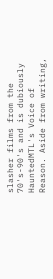slasher films from the 70's-90's and is dubiously HauntedMTL's Voice of Reason. Aside from writing,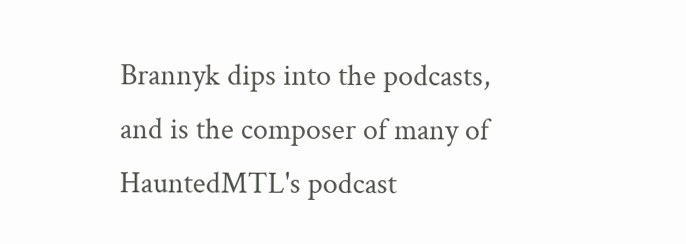Brannyk dips into the podcasts, and is the composer of many of HauntedMTL's podcast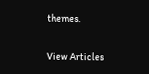themes.

View Articles